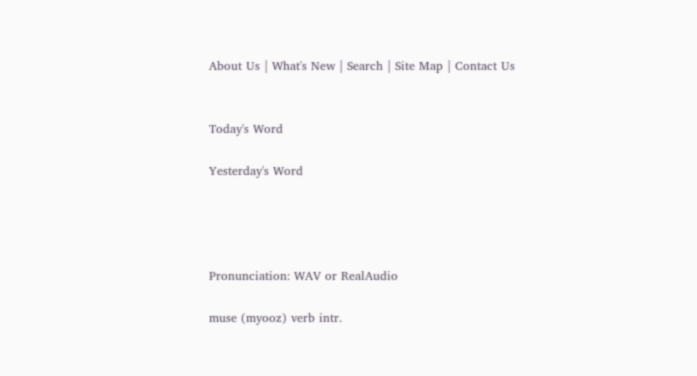About Us | What's New | Search | Site Map | Contact Us


Today's Word

Yesterday's Word




Pronunciation: WAV or RealAudio

muse (myooz) verb intr.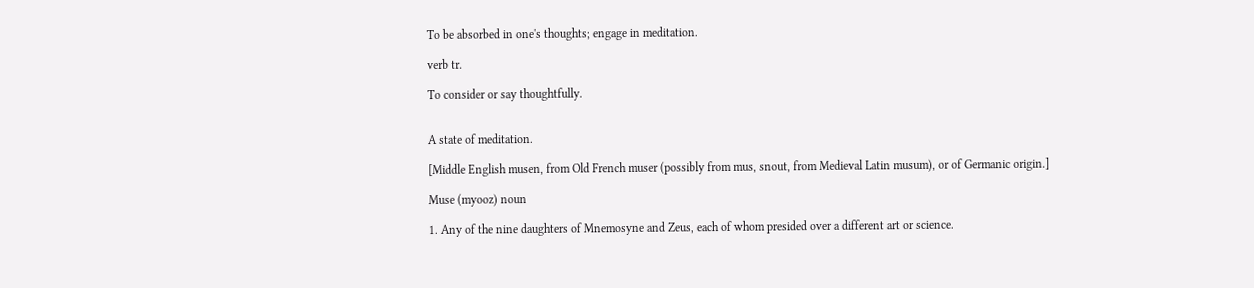To be absorbed in one's thoughts; engage in meditation.

verb tr.

To consider or say thoughtfully.


A state of meditation.

[Middle English musen, from Old French muser (possibly from mus, snout, from Medieval Latin musum), or of Germanic origin.]

Muse (myooz) noun

1. Any of the nine daughters of Mnemosyne and Zeus, each of whom presided over a different art or science.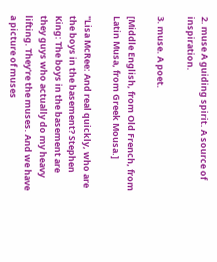2. muse A guiding spirit. A source of inspiration.

3. muse. A poet.

[Middle English, from Old French, from Latin Musa, from Greek Mousa.]

"Lisa McRee: And real quickly, who are the boys in the basement? Stephen King: The boys in the basement are they guys who actually do my heavy lifting. They're the muses. And we have a picture of muses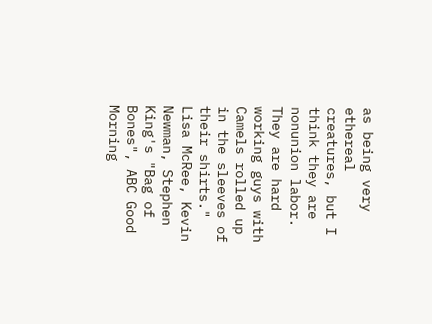as being very ethereal creatures, but I think they are nonunion labor. They are hard working guys with Camels rolled up in the sleeves of their shirts." Lisa McRee, Kevin Newman, Stephen King's "Bag of Bones", ABC Good Morning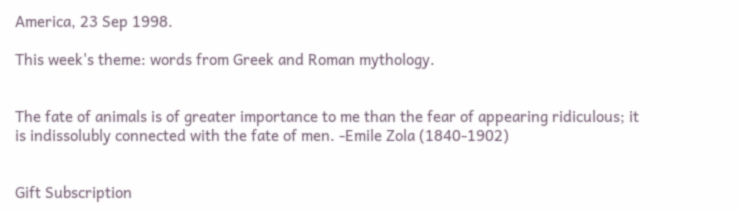America, 23 Sep 1998.

This week's theme: words from Greek and Roman mythology.


The fate of animals is of greater importance to me than the fear of appearing ridiculous; it is indissolubly connected with the fate of men. -Emile Zola (1840-1902)


Gift Subscription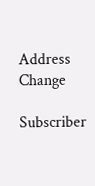Address Change

Subscriber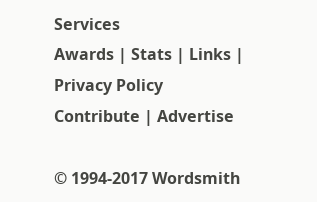Services
Awards | Stats | Links | Privacy Policy
Contribute | Advertise

© 1994-2017 Wordsmith